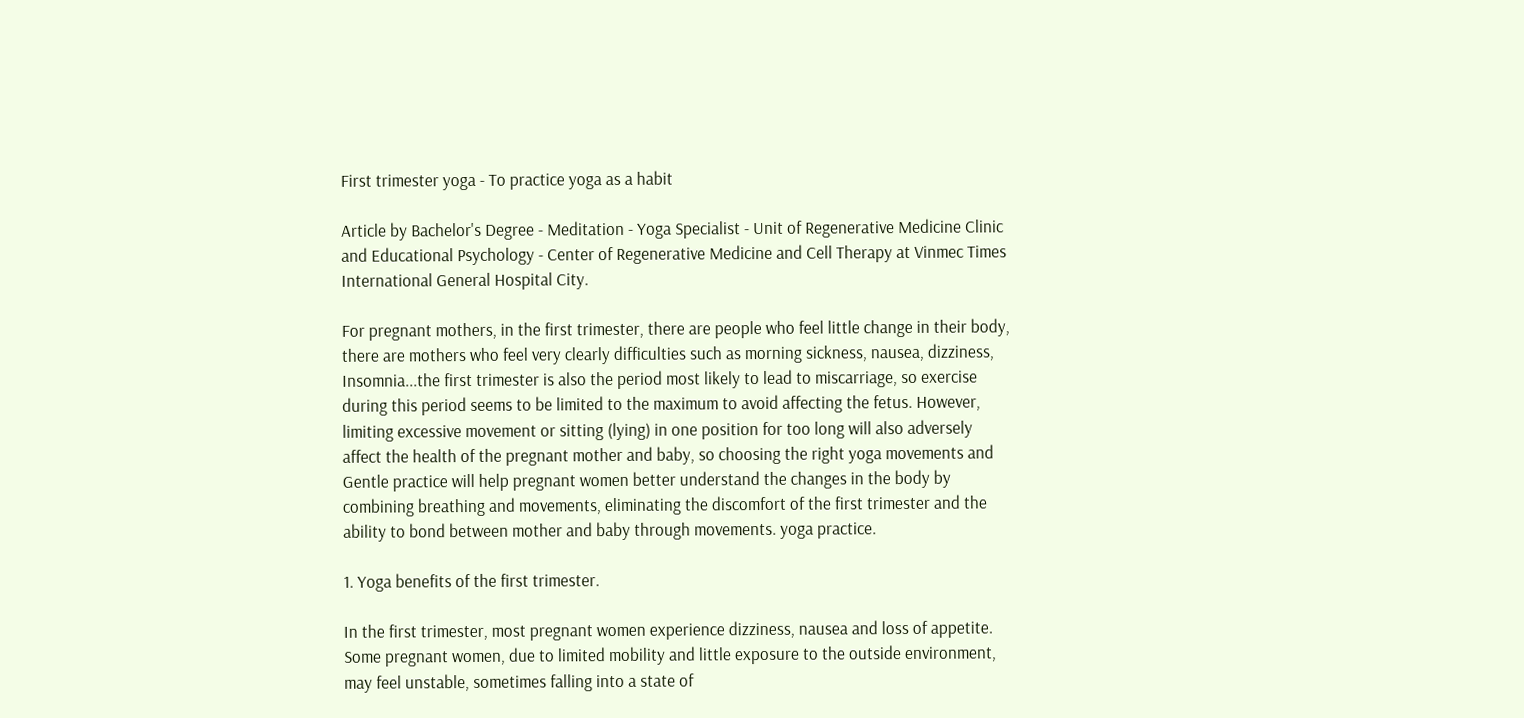First trimester yoga - To practice yoga as a habit

Article by Bachelor's Degree - Meditation - Yoga Specialist - Unit of Regenerative Medicine Clinic and Educational Psychology - Center of Regenerative Medicine and Cell Therapy at Vinmec Times International General Hospital City.

For pregnant mothers, in the first trimester, there are people who feel little change in their body, there are mothers who feel very clearly difficulties such as morning sickness, nausea, dizziness, Insomnia...the first trimester is also the period most likely to lead to miscarriage, so exercise during this period seems to be limited to the maximum to avoid affecting the fetus. However, limiting excessive movement or sitting (lying) in one position for too long will also adversely affect the health of the pregnant mother and baby, so choosing the right yoga movements and Gentle practice will help pregnant women better understand the changes in the body by combining breathing and movements, eliminating the discomfort of the first trimester and the ability to bond between mother and baby through movements. yoga practice.

1. Yoga benefits of the first trimester.

In the first trimester, most pregnant women experience dizziness, nausea and loss of appetite. Some pregnant women, due to limited mobility and little exposure to the outside environment, may feel unstable, sometimes falling into a state of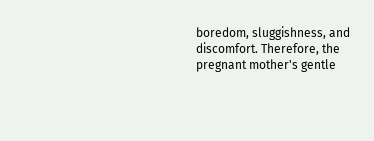boredom, sluggishness, and discomfort. Therefore, the pregnant mother's gentle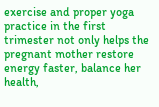exercise and proper yoga practice in the first trimester not only helps the pregnant mother restore energy faster, balance her health,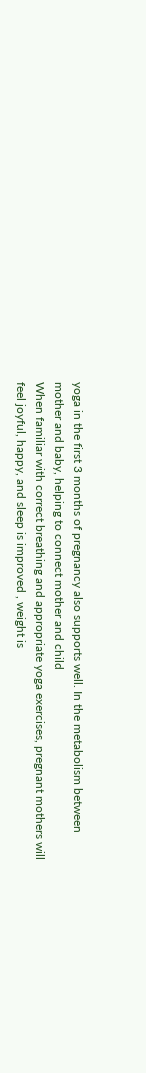yoga in the first 3 months of pregnancy also supports well. In the metabolism between mother and baby, helping to connect mother and child
When familiar with correct breathing and appropriate yoga exercises, pregnant mothers will feel joyful, happy, and sleep is improved , weight is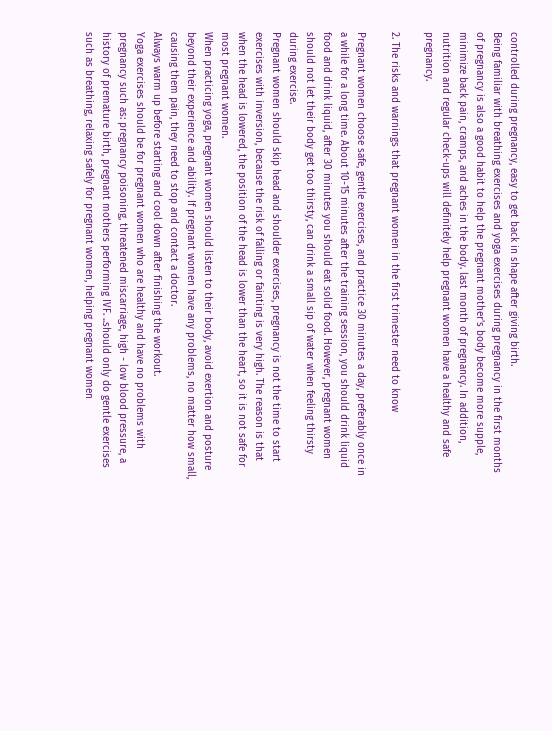controlled during pregnancy, easy to get back in shape after giving birth.
Being familiar with breathing exercises and yoga exercises during pregnancy in the first months of pregnancy is also a good habit to help the pregnant mother's body become more supple, minimize back pain, cramps, and aches in the body. last month of pregnancy. In addition, nutrition and regular check-ups will definitely help pregnant women have a healthy and safe pregnancy.

2. The risks and warnings that pregnant women in the first trimester need to know

Pregnant women choose safe, gentle exercises, and practice 30 minutes a day, preferably once in a while for a long time. About 10-15 minutes after the training session, you should drink liquid food and drink liquid, after 30 minutes you should eat solid food. However, pregnant women should not let their body get too thirsty, can drink a small sip of water when feeling thirsty during exercise.
Pregnant women should skip head and shoulder exercises, pregnancy is not the time to start exercises with inversion, because the risk of falling or fainting is very high. The reason is that when the head is lowered, the position of the head is lower than the heart, so it is not safe for most pregnant women.
When practicing yoga, pregnant women should listen to their body, avoid exertion and posture beyond their experience and ability. If pregnant women have any problems, no matter how small, causing them pain, they need to stop and contact a doctor.
Always warm up before starting and cool down after finishing the workout.
Yoga exercises should be for pregnant women who are healthy and have no problems with pregnancy such as: pregnancy poisoning, threatened miscarriage, high - low blood pressure, a history of premature birth, pregnant mothers performing IVF. ..should only do gentle exercises such as breathing, relaxing safely for pregnant women, helping pregnant women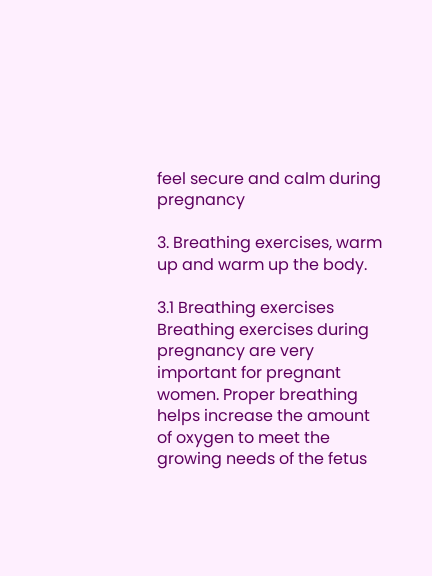feel secure and calm during pregnancy

3. Breathing exercises, warm up and warm up the body.

3.1 Breathing exercises Breathing exercises during pregnancy are very important for pregnant women. Proper breathing helps increase the amount of oxygen to meet the growing needs of the fetus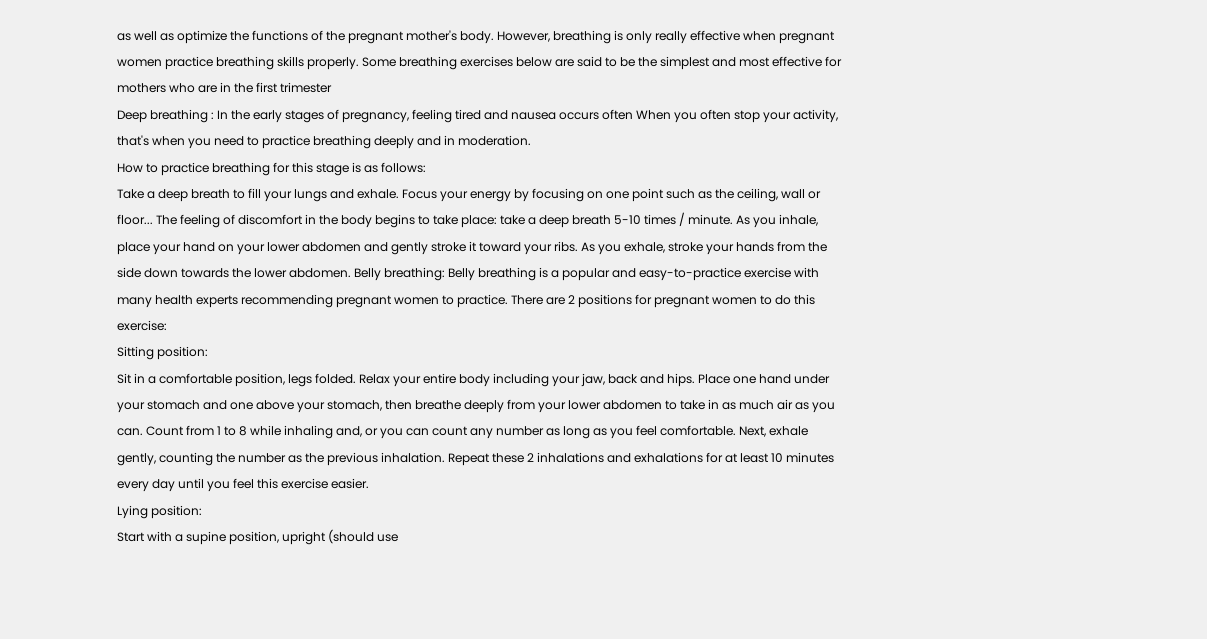as well as optimize the functions of the pregnant mother's body. However, breathing is only really effective when pregnant women practice breathing skills properly. Some breathing exercises below are said to be the simplest and most effective for mothers who are in the first trimester
Deep breathing : In the early stages of pregnancy, feeling tired and nausea occurs often When you often stop your activity, that's when you need to practice breathing deeply and in moderation.
How to practice breathing for this stage is as follows:
Take a deep breath to fill your lungs and exhale. Focus your energy by focusing on one point such as the ceiling, wall or floor... The feeling of discomfort in the body begins to take place: take a deep breath 5-10 times / minute. As you inhale, place your hand on your lower abdomen and gently stroke it toward your ribs. As you exhale, stroke your hands from the side down towards the lower abdomen. Belly breathing: Belly breathing is a popular and easy-to-practice exercise with many health experts recommending pregnant women to practice. There are 2 positions for pregnant women to do this exercise:
Sitting position:
Sit in a comfortable position, legs folded. Relax your entire body including your jaw, back and hips. Place one hand under your stomach and one above your stomach, then breathe deeply from your lower abdomen to take in as much air as you can. Count from 1 to 8 while inhaling and, or you can count any number as long as you feel comfortable. Next, exhale gently, counting the number as the previous inhalation. Repeat these 2 inhalations and exhalations for at least 10 minutes every day until you feel this exercise easier.
Lying position:
Start with a supine position, upright (should use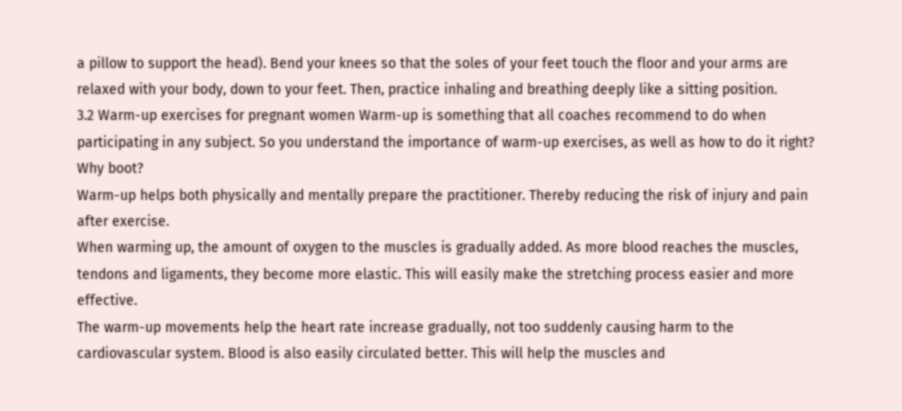a pillow to support the head). Bend your knees so that the soles of your feet touch the floor and your arms are relaxed with your body, down to your feet. Then, practice inhaling and breathing deeply like a sitting position.
3.2 Warm-up exercises for pregnant women Warm-up is something that all coaches recommend to do when participating in any subject. So you understand the importance of warm-up exercises, as well as how to do it right?
Why boot?
Warm-up helps both physically and mentally prepare the practitioner. Thereby reducing the risk of injury and pain after exercise.
When warming up, the amount of oxygen to the muscles is gradually added. As more blood reaches the muscles, tendons and ligaments, they become more elastic. This will easily make the stretching process easier and more effective.
The warm-up movements help the heart rate increase gradually, not too suddenly causing harm to the cardiovascular system. Blood is also easily circulated better. This will help the muscles and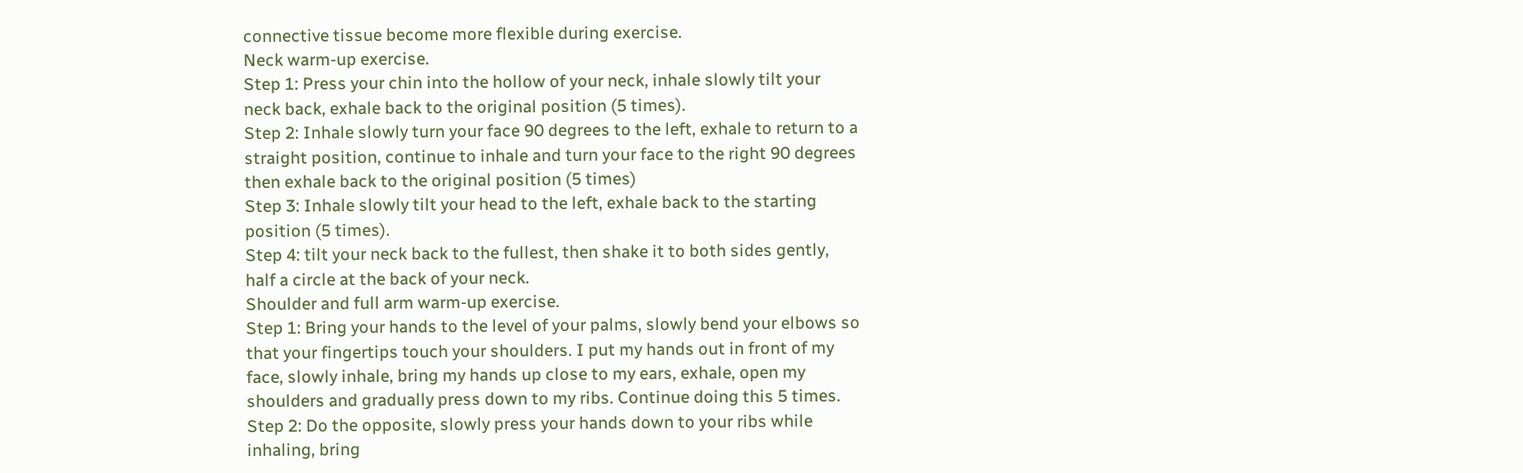connective tissue become more flexible during exercise.
Neck warm-up exercise.
Step 1: Press your chin into the hollow of your neck, inhale slowly tilt your neck back, exhale back to the original position (5 times).
Step 2: Inhale slowly turn your face 90 degrees to the left, exhale to return to a straight position, continue to inhale and turn your face to the right 90 degrees then exhale back to the original position (5 times)
Step 3: Inhale slowly tilt your head to the left, exhale back to the starting position (5 times).
Step 4: tilt your neck back to the fullest, then shake it to both sides gently, half a circle at the back of your neck.
Shoulder and full arm warm-up exercise.
Step 1: Bring your hands to the level of your palms, slowly bend your elbows so that your fingertips touch your shoulders. I put my hands out in front of my face, slowly inhale, bring my hands up close to my ears, exhale, open my shoulders and gradually press down to my ribs. Continue doing this 5 times.
Step 2: Do the opposite, slowly press your hands down to your ribs while inhaling, bring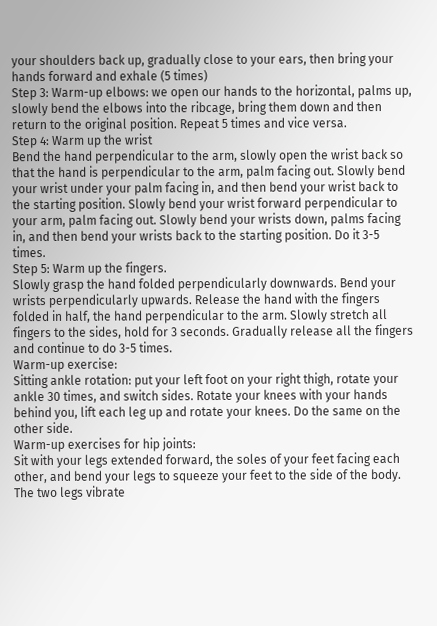your shoulders back up, gradually close to your ears, then bring your hands forward and exhale (5 times)
Step 3: Warm-up elbows: we open our hands to the horizontal, palms up, slowly bend the elbows into the ribcage, bring them down and then return to the original position. Repeat 5 times and vice versa.
Step 4: Warm up the wrist
Bend the hand perpendicular to the arm, slowly open the wrist back so that the hand is perpendicular to the arm, palm facing out. Slowly bend your wrist under your palm facing in, and then bend your wrist back to the starting position. Slowly bend your wrist forward perpendicular to your arm, palm facing out. Slowly bend your wrists down, palms facing in, and then bend your wrists back to the starting position. Do it 3-5 times.
Step 5: Warm up the fingers.
Slowly grasp the hand folded perpendicularly downwards. Bend your wrists perpendicularly upwards. Release the hand with the fingers folded in half, the hand perpendicular to the arm. Slowly stretch all fingers to the sides, hold for 3 seconds. Gradually release all the fingers and continue to do 3-5 times.
Warm-up exercise:
Sitting ankle rotation: put your left foot on your right thigh, rotate your ankle 30 times, and switch sides. Rotate your knees with your hands behind you, lift each leg up and rotate your knees. Do the same on the other side.
Warm-up exercises for hip joints:
Sit with your legs extended forward, the soles of your feet facing each other, and bend your legs to squeeze your feet to the side of the body. The two legs vibrate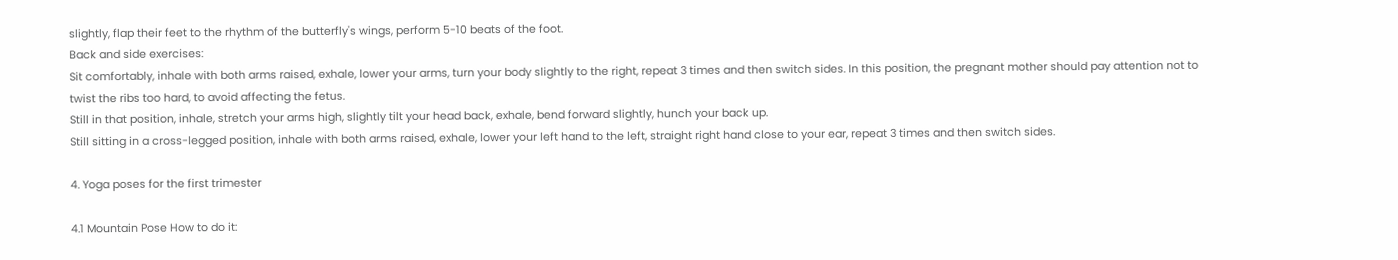slightly, flap their feet to the rhythm of the butterfly's wings, perform 5-10 beats of the foot.
Back and side exercises:
Sit comfortably, inhale with both arms raised, exhale, lower your arms, turn your body slightly to the right, repeat 3 times and then switch sides. In this position, the pregnant mother should pay attention not to twist the ribs too hard, to avoid affecting the fetus.
Still in that position, inhale, stretch your arms high, slightly tilt your head back, exhale, bend forward slightly, hunch your back up.
Still sitting in a cross-legged position, inhale with both arms raised, exhale, lower your left hand to the left, straight right hand close to your ear, repeat 3 times and then switch sides.

4. Yoga poses for the first trimester

4.1 Mountain Pose How to do it: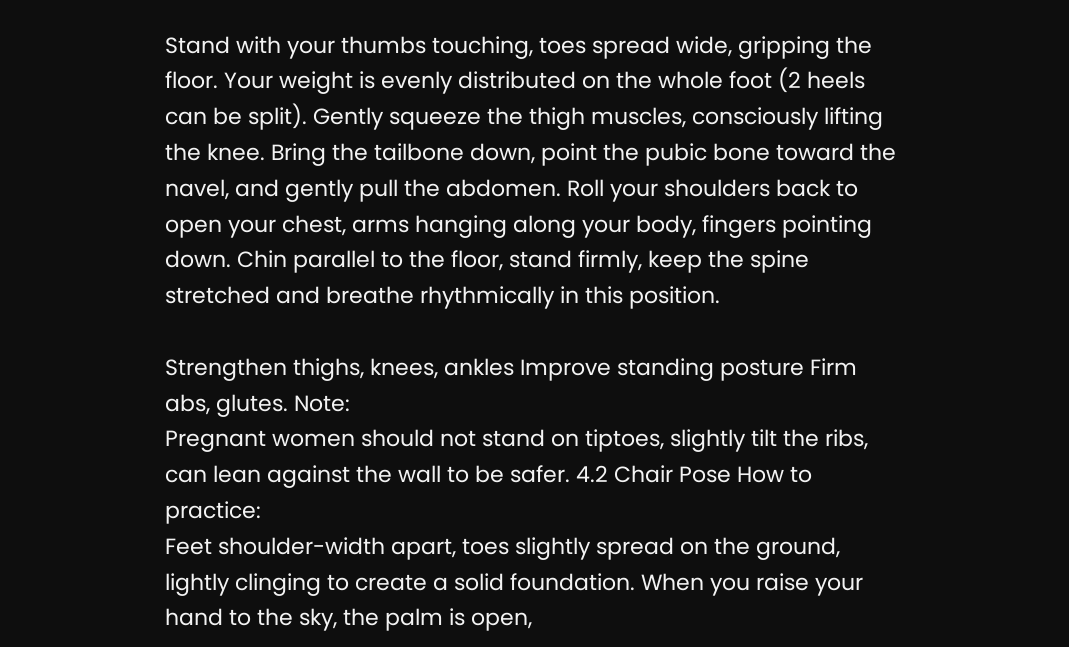Stand with your thumbs touching, toes spread wide, gripping the floor. Your weight is evenly distributed on the whole foot (2 heels can be split). Gently squeeze the thigh muscles, consciously lifting the knee. Bring the tailbone down, point the pubic bone toward the navel, and gently pull the abdomen. Roll your shoulders back to open your chest, arms hanging along your body, fingers pointing down. Chin parallel to the floor, stand firmly, keep the spine stretched and breathe rhythmically in this position.

Strengthen thighs, knees, ankles Improve standing posture Firm abs, glutes. Note:
Pregnant women should not stand on tiptoes, slightly tilt the ribs, can lean against the wall to be safer. 4.2 Chair Pose How to practice:
Feet shoulder-width apart, toes slightly spread on the ground, lightly clinging to create a solid foundation. When you raise your hand to the sky, the palm is open,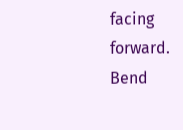facing forward. Bend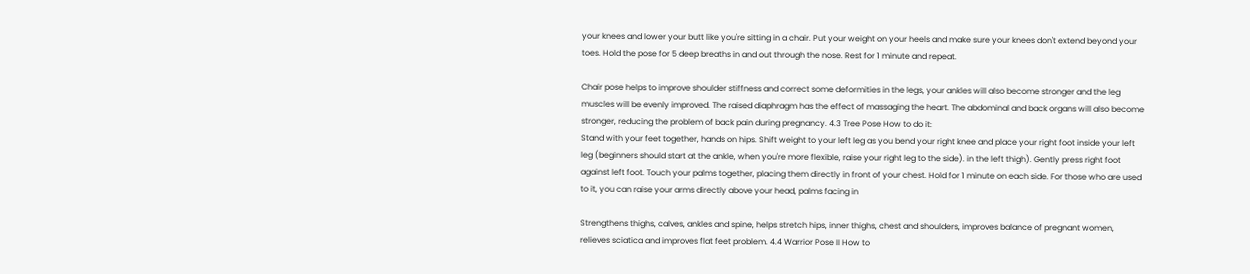your knees and lower your butt like you're sitting in a chair. Put your weight on your heels and make sure your knees don't extend beyond your toes. Hold the pose for 5 deep breaths in and out through the nose. Rest for 1 minute and repeat.

Chair pose helps to improve shoulder stiffness and correct some deformities in the legs, your ankles will also become stronger and the leg muscles will be evenly improved. The raised diaphragm has the effect of massaging the heart. The abdominal and back organs will also become stronger, reducing the problem of back pain during pregnancy. 4.3 Tree Pose How to do it:
Stand with your feet together, hands on hips. Shift weight to your left leg as you bend your right knee and place your right foot inside your left leg (beginners should start at the ankle, when you're more flexible, raise your right leg to the side). in the left thigh). Gently press right foot against left foot. Touch your palms together, placing them directly in front of your chest. Hold for 1 minute on each side. For those who are used to it, you can raise your arms directly above your head, palms facing in

Strengthens thighs, calves, ankles and spine, helps stretch hips, inner thighs, chest and shoulders, improves balance of pregnant women, relieves sciatica and improves flat feet problem. 4.4 Warrior Pose II How to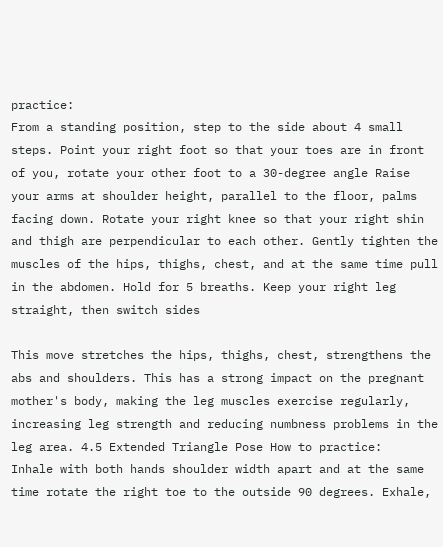practice:
From a standing position, step to the side about 4 small steps. Point your right foot so that your toes are in front of you, rotate your other foot to a 30-degree angle Raise your arms at shoulder height, parallel to the floor, palms facing down. Rotate your right knee so that your right shin and thigh are perpendicular to each other. Gently tighten the muscles of the hips, thighs, chest, and at the same time pull in the abdomen. Hold for 5 breaths. Keep your right leg straight, then switch sides

This move stretches the hips, thighs, chest, strengthens the abs and shoulders. This has a strong impact on the pregnant mother's body, making the leg muscles exercise regularly, increasing leg strength and reducing numbness problems in the leg area. 4.5 Extended Triangle Pose How to practice:
Inhale with both hands shoulder width apart and at the same time rotate the right toe to the outside 90 degrees. Exhale,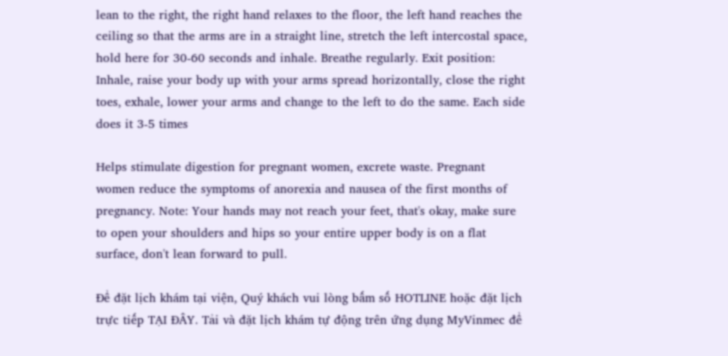lean to the right, the right hand relaxes to the floor, the left hand reaches the ceiling so that the arms are in a straight line, stretch the left intercostal space, hold here for 30-60 seconds and inhale. Breathe regularly. Exit position: Inhale, raise your body up with your arms spread horizontally, close the right toes, exhale, lower your arms and change to the left to do the same. Each side does it 3-5 times

Helps stimulate digestion for pregnant women, excrete waste. Pregnant women reduce the symptoms of anorexia and nausea of the first months of pregnancy. Note: Your hands may not reach your feet, that's okay, make sure to open your shoulders and hips so your entire upper body is on a flat surface, don't lean forward to pull.

Để đặt lịch khám tại viện, Quý khách vui lòng bấm số HOTLINE hoặc đặt lịch trực tiếp TẠI ĐÂY. Tải và đặt lịch khám tự động trên ứng dụng MyVinmec để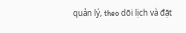quản lý, theo dõi lịch và đặt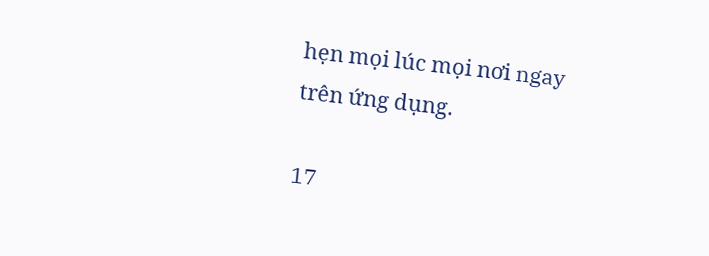hẹn mọi lúc mọi nơi ngay trên ứng dụng.

17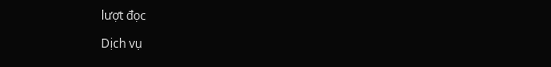lượt đọc

Dịch vụ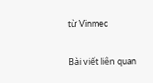từ Vinmec

Bài viết liên quan